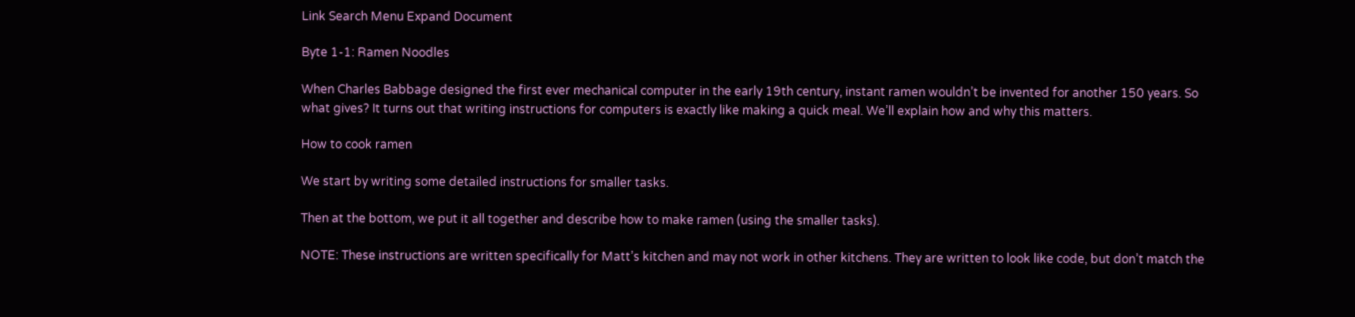Link Search Menu Expand Document

Byte 1-1: Ramen Noodles

When Charles Babbage designed the first ever mechanical computer in the early 19th century, instant ramen wouldn’t be invented for another 150 years. So what gives? It turns out that writing instructions for computers is exactly like making a quick meal. We’ll explain how and why this matters.

How to cook ramen

We start by writing some detailed instructions for smaller tasks.

Then at the bottom, we put it all together and describe how to make ramen (using the smaller tasks).

NOTE: These instructions are written specifically for Matt’s kitchen and may not work in other kitchens. They are written to look like code, but don’t match the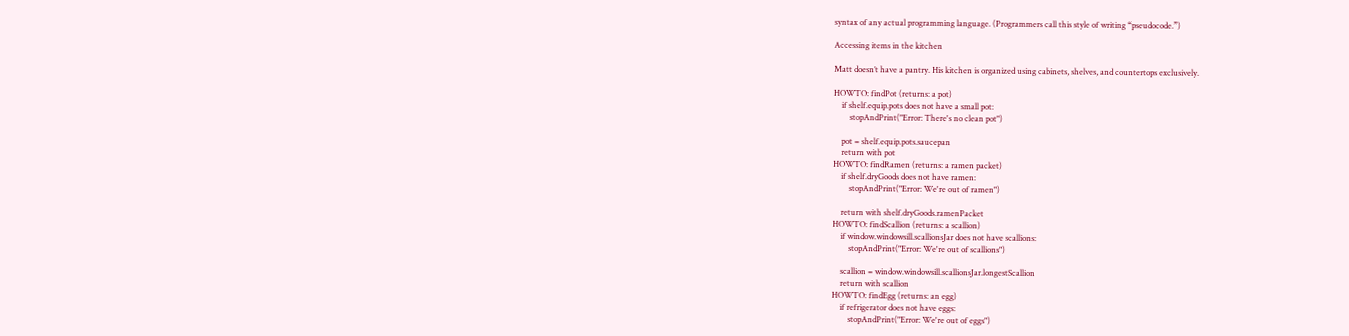syntax of any actual programming language. (Programmers call this style of writing “pseudocode.”)

Accessing items in the kitchen

Matt doesn’t have a pantry. His kitchen is organized using cabinets, shelves, and countertops exclusively.

HOWTO: findPot (returns: a pot)
    if shelf.equip.pots does not have a small pot:
        stopAndPrint("Error: There's no clean pot")

    pot = shelf.equip.pots.saucepan
    return with pot
HOWTO: findRamen (returns: a ramen packet)
    if shelf.dryGoods does not have ramen:
        stopAndPrint("Error: We're out of ramen")

    return with shelf.dryGoods.ramenPacket
HOWTO: findScallion (returns: a scallion)
    if window.windowsill.scallionsJar does not have scallions:
        stopAndPrint("Error: We're out of scallions")

    scallion = window.windowsill.scallionsJar.longestScallion
    return with scallion
HOWTO: findEgg (returns: an egg)
    if refrigerator does not have eggs:
        stopAndPrint("Error: We're out of eggs")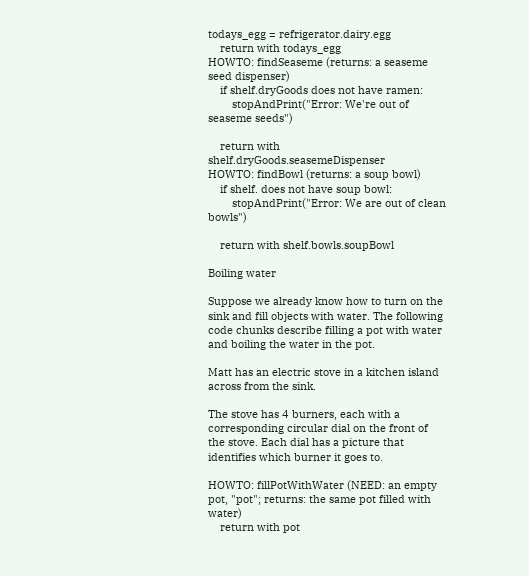todays_egg = refrigerator.dairy.egg
    return with todays_egg
HOWTO: findSeaseme (returns: a seaseme seed dispenser)
    if shelf.dryGoods does not have ramen:
        stopAndPrint("Error: We're out of seaseme seeds")

    return with shelf.dryGoods.seasemeDispenser
HOWTO: findBowl (returns: a soup bowl)
    if shelf. does not have soup bowl:
        stopAndPrint("Error: We are out of clean bowls")

    return with shelf.bowls.soupBowl

Boiling water

Suppose we already know how to turn on the sink and fill objects with water. The following code chunks describe filling a pot with water and boiling the water in the pot.

Matt has an electric stove in a kitchen island across from the sink.

The stove has 4 burners, each with a corresponding circular dial on the front of the stove. Each dial has a picture that identifies which burner it goes to.

HOWTO: fillPotWithWater (NEED: an empty pot, "pot"; returns: the same pot filled with water)
    return with pot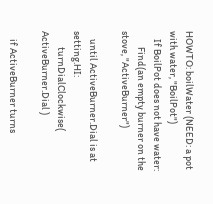HOWTO: boilWater (NEED: a pot with water, "BoilPot")
    If BoilPot does not have water:
        Find(an empty burner on the stove, "ActiveBurner")

    until ActiveBurner.Dial is at setting.HI:
        turnDialClockwise( ActiveBurner.Dial )

    if ActiveBurner turns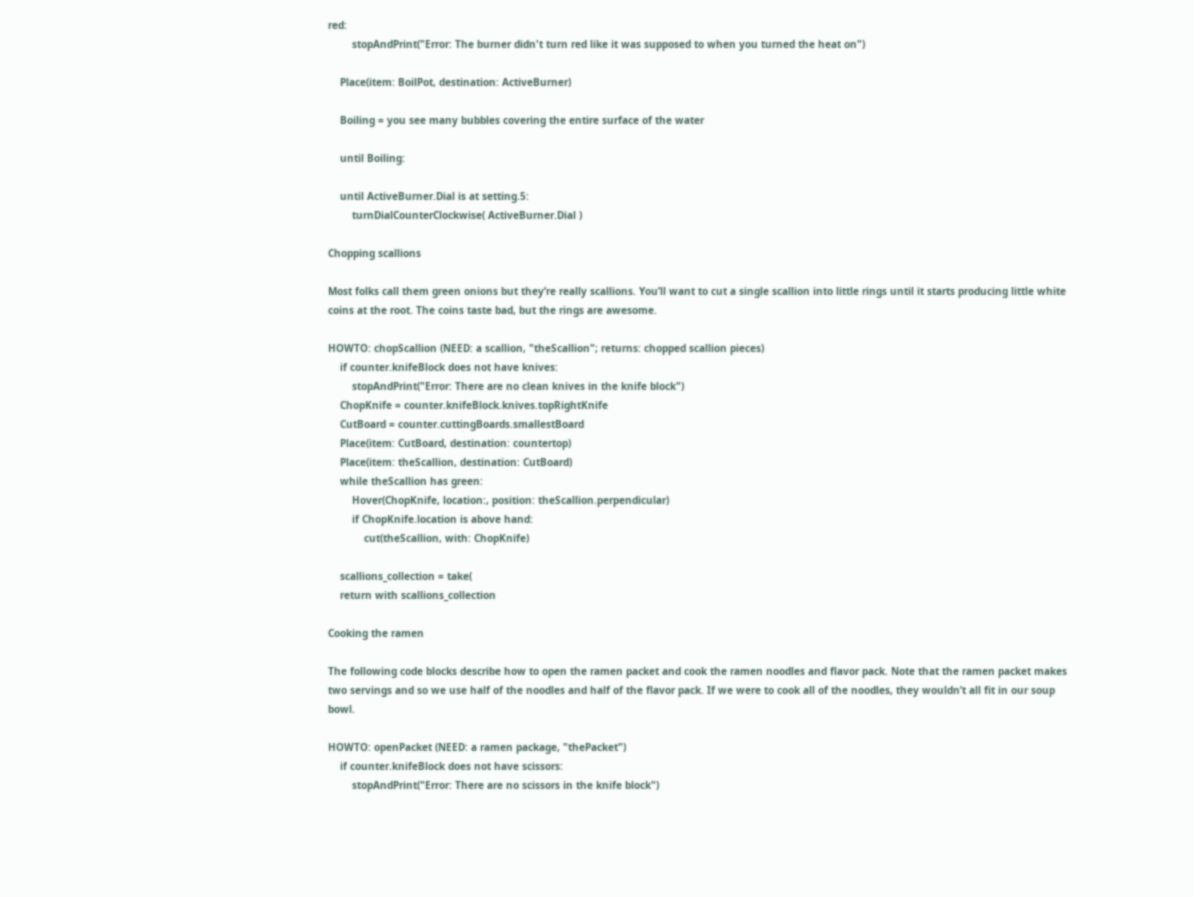red:
        stopAndPrint("Error: The burner didn't turn red like it was supposed to when you turned the heat on")

    Place(item: BoilPot, destination: ActiveBurner)

    Boiling = you see many bubbles covering the entire surface of the water

    until Boiling:

    until ActiveBurner.Dial is at setting.5:
        turnDialCounterClockwise( ActiveBurner.Dial )

Chopping scallions

Most folks call them green onions but they’re really scallions. You’ll want to cut a single scallion into little rings until it starts producing little white coins at the root. The coins taste bad, but the rings are awesome.

HOWTO: chopScallion (NEED: a scallion, "theScallion"; returns: chopped scallion pieces)
    if counter.knifeBlock does not have knives:
        stopAndPrint("Error: There are no clean knives in the knife block")
    ChopKnife = counter.knifeBlock.knives.topRightKnife
    CutBoard = counter.cuttingBoards.smallestBoard
    Place(item: CutBoard, destination: countertop)
    Place(item: theScallion, destination: CutBoard)
    while theScallion has green:
        Hover(ChopKnife, location:, position: theScallion.perpendicular)
        if ChopKnife.location is above hand:
            cut(theScallion, with: ChopKnife)

    scallions_collection = take(
    return with scallions_collection

Cooking the ramen

The following code blocks describe how to open the ramen packet and cook the ramen noodles and flavor pack. Note that the ramen packet makes two servings and so we use half of the noodles and half of the flavor pack. If we were to cook all of the noodles, they wouldn’t all fit in our soup bowl.

HOWTO: openPacket (NEED: a ramen package, "thePacket")
    if counter.knifeBlock does not have scissors:
        stopAndPrint("Error: There are no scissors in the knife block")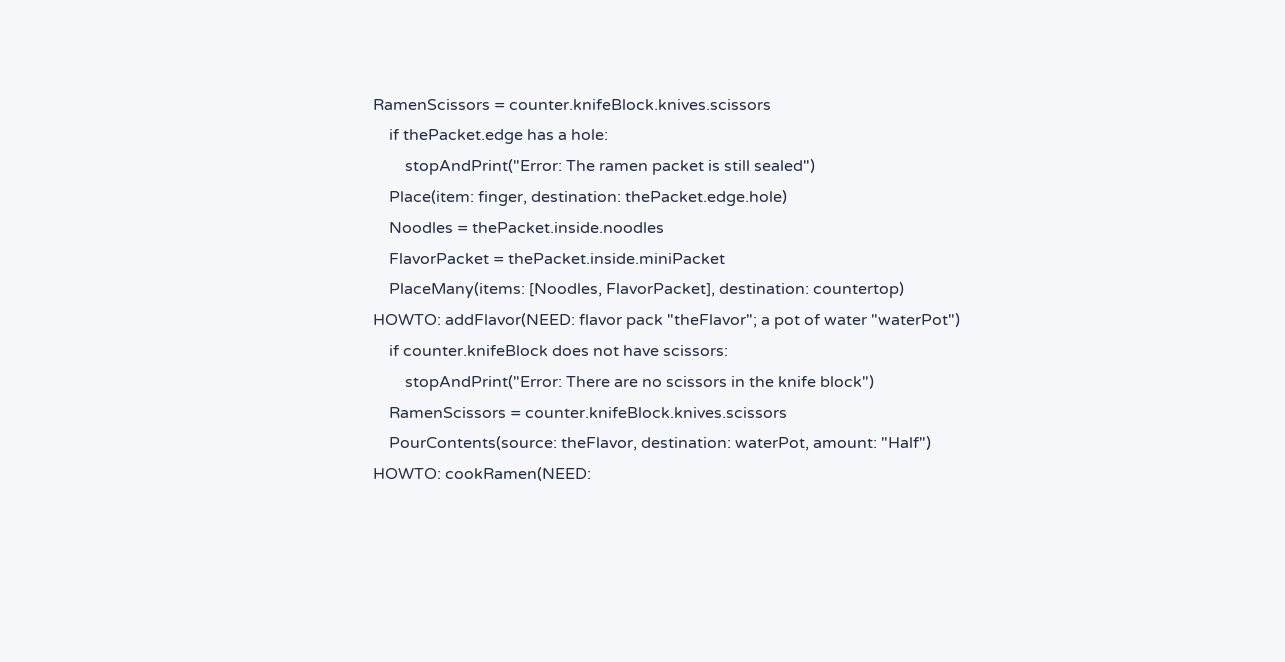RamenScissors = counter.knifeBlock.knives.scissors
    if thePacket.edge has a hole:
        stopAndPrint("Error: The ramen packet is still sealed")
    Place(item: finger, destination: thePacket.edge.hole)
    Noodles = thePacket.inside.noodles
    FlavorPacket = thePacket.inside.miniPacket
    PlaceMany(items: [Noodles, FlavorPacket], destination: countertop)
HOWTO: addFlavor(NEED: flavor pack "theFlavor"; a pot of water "waterPot")
    if counter.knifeBlock does not have scissors:
        stopAndPrint("Error: There are no scissors in the knife block")
    RamenScissors = counter.knifeBlock.knives.scissors
    PourContents(source: theFlavor, destination: waterPot, amount: "Half")
HOWTO: cookRamen(NEED: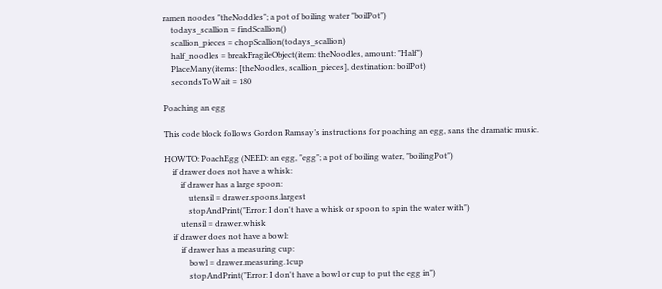ramen noodes "theNoddles"; a pot of boiling water "boilPot")
    todays_scallion = findScallion()
    scallion_pieces = chopScallion(todays_scallion)
    half_noodles = breakFragileObject(item: theNoodles, amount: "Half")
    PlaceMany(items: [theNoodles, scallion_pieces], destination: boilPot)
    secondsToWait = 180

Poaching an egg

This code block follows Gordon Ramsay’s instructions for poaching an egg, sans the dramatic music.

HOWTO: PoachEgg (NEED: an egg, "egg"; a pot of boiling water, "boilingPot")
    if drawer does not have a whisk:
        if drawer has a large spoon:
            utensil = drawer.spoons.largest
            stopAndPrint("Error: I don't have a whisk or spoon to spin the water with")
        utensil = drawer.whisk
    if drawer does not have a bowl:
        if drawer has a measuring cup:
            bowl = drawer.measuring.1cup
            stopAndPrint("Error: I don't have a bowl or cup to put the egg in")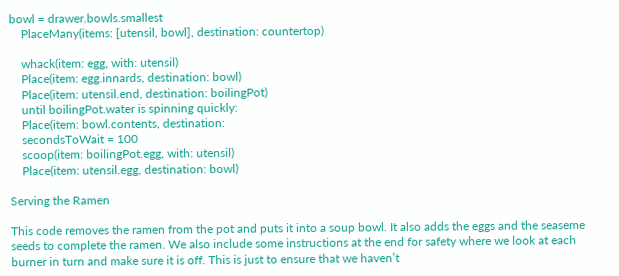bowl = drawer.bowls.smallest
    PlaceMany(items: [utensil, bowl], destination: countertop)

    whack(item: egg, with: utensil)
    Place(item: egg.innards, destination: bowl)
    Place(item: utensil.end, destination: boilingPot)
    until boilingPot.water is spinning quickly:
    Place(item: bowl.contents, destination:
    secondsToWait = 100
    scoop(item: boilingPot.egg, with: utensil)
    Place(item: utensil.egg, destination: bowl)

Serving the Ramen

This code removes the ramen from the pot and puts it into a soup bowl. It also adds the eggs and the seaseme seeds to complete the ramen. We also include some instructions at the end for safety where we look at each burner in turn and make sure it is off. This is just to ensure that we haven’t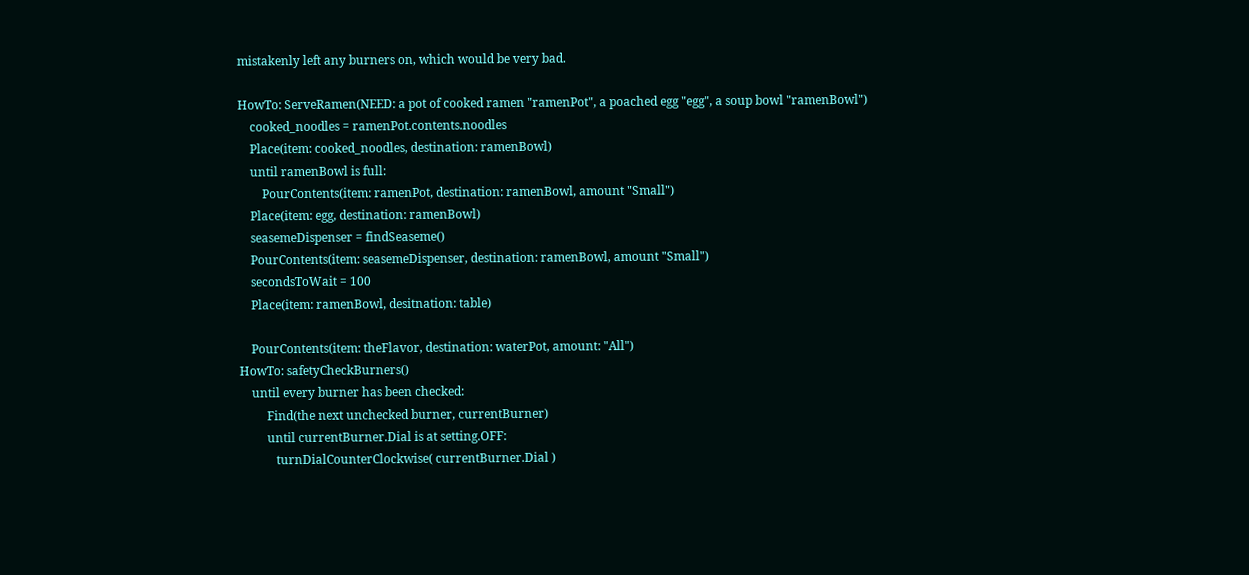mistakenly left any burners on, which would be very bad.

HowTo: ServeRamen(NEED: a pot of cooked ramen "ramenPot", a poached egg "egg", a soup bowl "ramenBowl")
    cooked_noodles = ramenPot.contents.noodles
    Place(item: cooked_noodles, destination: ramenBowl)
    until ramenBowl is full:
        PourContents(item: ramenPot, destination: ramenBowl, amount "Small")
    Place(item: egg, destination: ramenBowl)
    seasemeDispenser = findSeaseme()
    PourContents(item: seasemeDispenser, destination: ramenBowl, amount "Small")
    secondsToWait = 100
    Place(item: ramenBowl, desitnation: table)

    PourContents(item: theFlavor, destination: waterPot, amount: "All")
HowTo: safetyCheckBurners()
    until every burner has been checked:
         Find(the next unchecked burner, currentBurner)
         until currentBurner.Dial is at setting.OFF:
            turnDialCounterClockwise( currentBurner.Dial )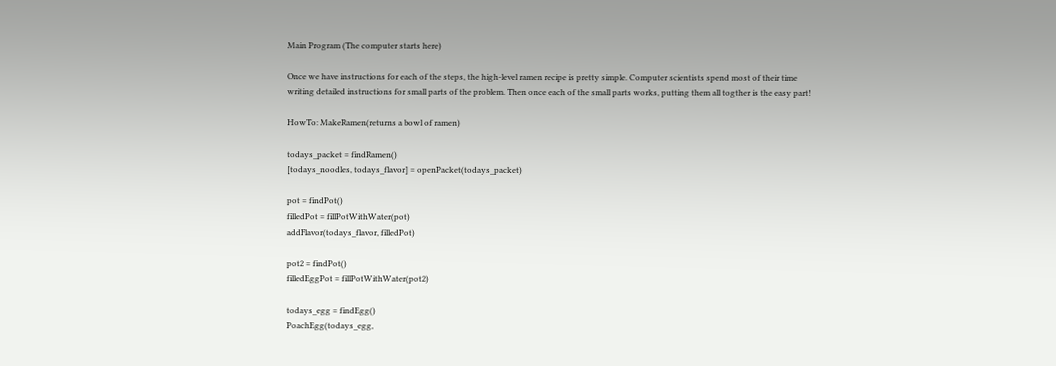Main Program (The computer starts here)

Once we have instructions for each of the steps, the high-level ramen recipe is pretty simple. Computer scientists spend most of their time writing detailed instructions for small parts of the problem. Then once each of the small parts works, putting them all togther is the easy part!

HowTo: MakeRamen(returns a bowl of ramen)

todays_packet = findRamen()
[todays_noodles, todays_flavor] = openPacket(todays_packet)

pot = findPot()
filledPot = fillPotWithWater(pot)
addFlavor(todays_flavor, filledPot)

pot2 = findPot()
filledEggPot = fillPotWithWater(pot2)

todays_egg = findEgg()
PoachEgg(todays_egg,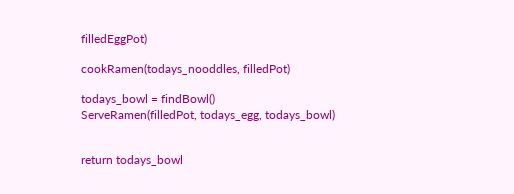filledEggPot)

cookRamen(todays_nooddles, filledPot)

todays_bowl = findBowl()
ServeRamen(filledPot, todays_egg, todays_bowl)


return todays_bowl